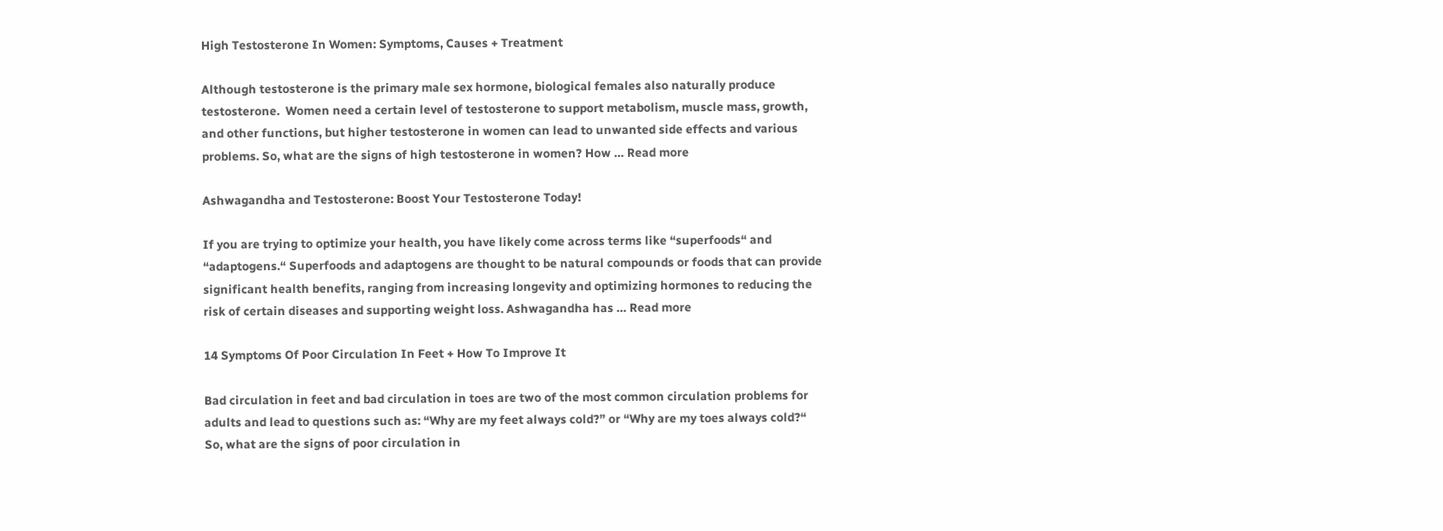High Testosterone In Women: Symptoms, Causes + Treatment

Although testosterone is the primary male sex hormone, biological females also naturally produce testosterone.  Women need a certain level of testosterone to support metabolism, muscle mass, growth, and other functions, but higher testosterone in women can lead to unwanted side effects and various problems. So, what are the signs of high testosterone in women? How … Read more

Ashwagandha and Testosterone: Boost Your Testosterone Today!

If you are trying to optimize your health, you have likely come across terms like “superfoods“ and “adaptogens.“ Superfoods and adaptogens are thought to be natural compounds or foods that can provide significant health benefits, ranging from increasing longevity and optimizing hormones to reducing the risk of certain diseases and supporting weight loss. Ashwagandha has … Read more

14 Symptoms Of Poor Circulation In Feet + How To Improve It

Bad circulation in feet and bad circulation in toes are two of the most common circulation problems for adults and lead to questions such as: “Why are my feet always cold?” or “Why are my toes always cold?“ So, what are the signs of poor circulation in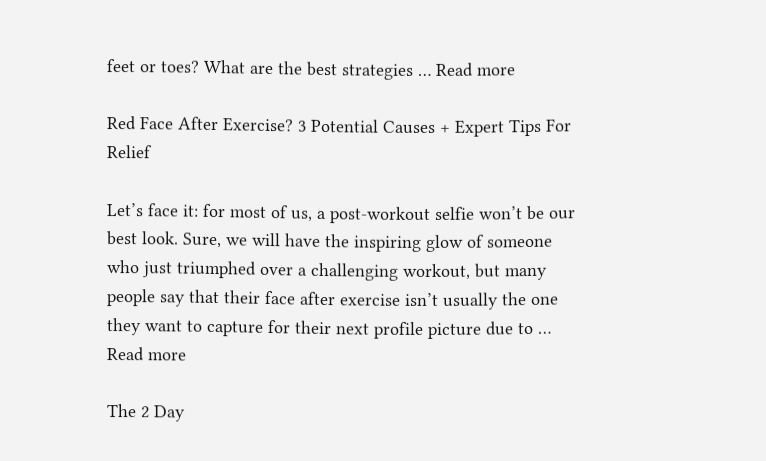feet or toes? What are the best strategies … Read more

Red Face After Exercise? 3 Potential Causes + Expert Tips For Relief

Let’s face it: for most of us, a post-workout selfie won’t be our best look. Sure, we will have the inspiring glow of someone who just triumphed over a challenging workout, but many people say that their face after exercise isn’t usually the one they want to capture for their next profile picture due to … Read more

The 2 Day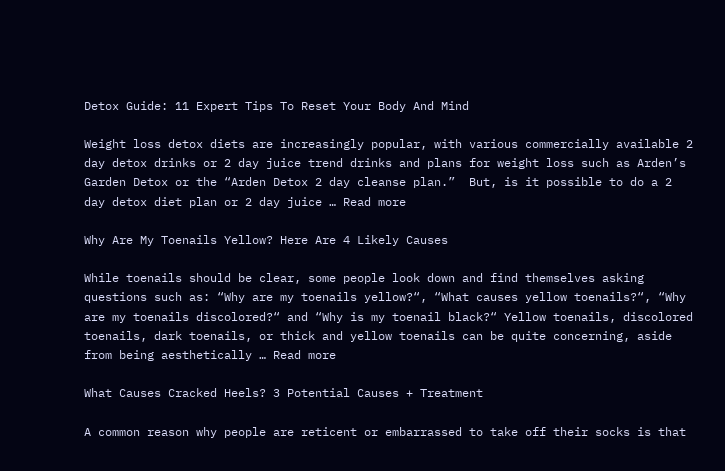Detox Guide: 11 Expert Tips To Reset Your Body And Mind

Weight loss detox diets are increasingly popular, with various commercially available 2 day detox drinks or 2 day juice trend drinks and plans for weight loss such as Arden’s Garden Detox or the “Arden Detox 2 day cleanse plan.”  But, is it possible to do a 2 day detox diet plan or 2 day juice … Read more

Why Are My Toenails Yellow? Here Are 4 Likely Causes

While toenails should be clear, some people look down and find themselves asking questions such as: “Why are my toenails yellow?“, “What causes yellow toenails?“, “Why are my toenails discolored?“ and “Why is my toenail black?“ Yellow toenails, discolored toenails, dark toenails, or thick and yellow toenails can be quite concerning, aside from being aesthetically … Read more

What Causes Cracked Heels? 3 Potential Causes + Treatment

A common reason why people are reticent or embarrassed to take off their socks is that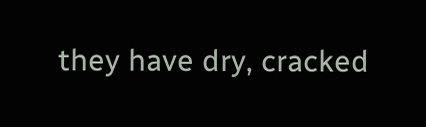they have dry, cracked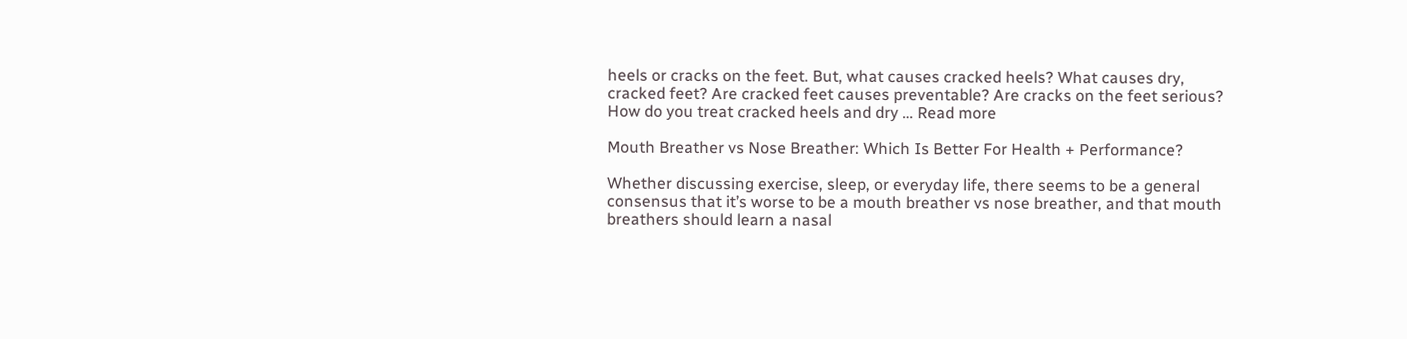heels or cracks on the feet. But, what causes cracked heels? What causes dry, cracked feet? Are cracked feet causes preventable? Are cracks on the feet serious? How do you treat cracked heels and dry … Read more

Mouth Breather vs Nose Breather: Which Is Better For Health + Performance?

Whether discussing exercise, sleep, or everyday life, there seems to be a general consensus that it’s worse to be a mouth breather vs nose breather, and that mouth breathers should learn a nasal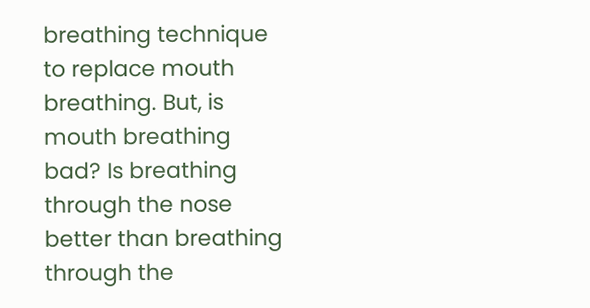breathing technique to replace mouth breathing. But, is mouth breathing bad? Is breathing through the nose better than breathing through the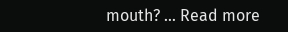mouth? … Read more